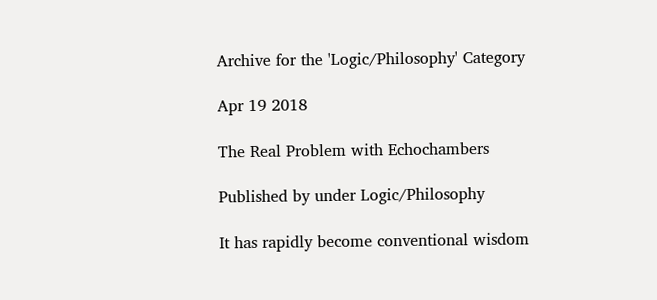Archive for the 'Logic/Philosophy' Category

Apr 19 2018

The Real Problem with Echochambers

Published by under Logic/Philosophy

It has rapidly become conventional wisdom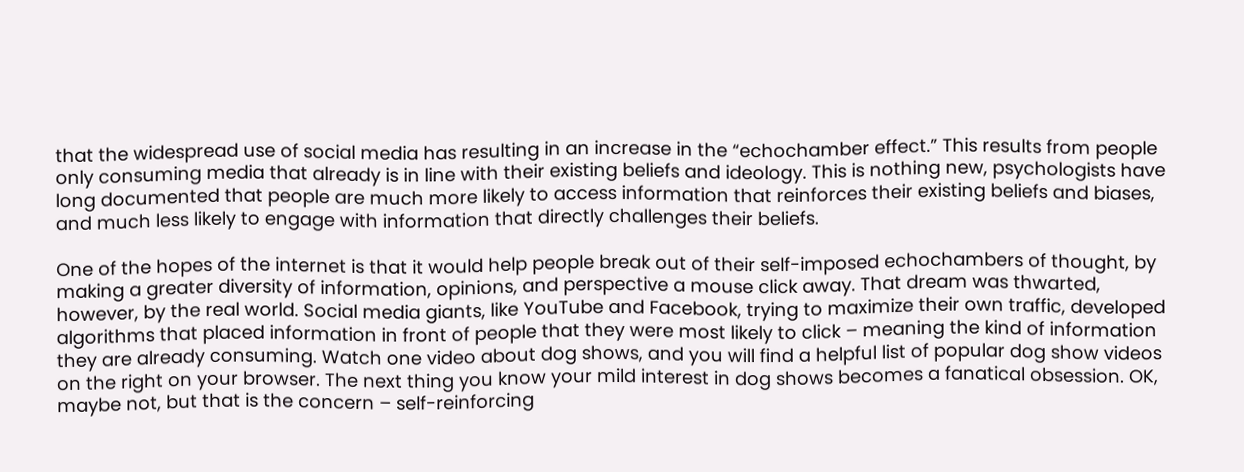that the widespread use of social media has resulting in an increase in the “echochamber effect.” This results from people only consuming media that already is in line with their existing beliefs and ideology. This is nothing new, psychologists have long documented that people are much more likely to access information that reinforces their existing beliefs and biases, and much less likely to engage with information that directly challenges their beliefs.

One of the hopes of the internet is that it would help people break out of their self-imposed echochambers of thought, by making a greater diversity of information, opinions, and perspective a mouse click away. That dream was thwarted, however, by the real world. Social media giants, like YouTube and Facebook, trying to maximize their own traffic, developed algorithms that placed information in front of people that they were most likely to click – meaning the kind of information they are already consuming. Watch one video about dog shows, and you will find a helpful list of popular dog show videos on the right on your browser. The next thing you know your mild interest in dog shows becomes a fanatical obsession. OK, maybe not, but that is the concern – self-reinforcing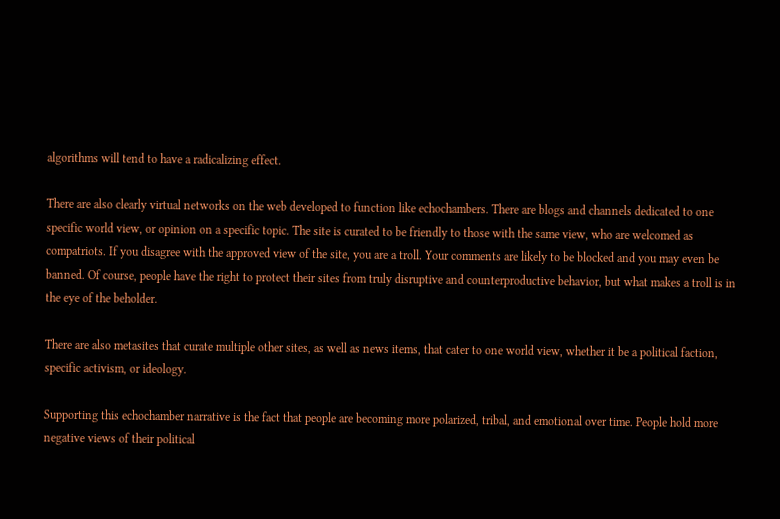algorithms will tend to have a radicalizing effect.

There are also clearly virtual networks on the web developed to function like echochambers. There are blogs and channels dedicated to one specific world view, or opinion on a specific topic. The site is curated to be friendly to those with the same view, who are welcomed as compatriots. If you disagree with the approved view of the site, you are a troll. Your comments are likely to be blocked and you may even be banned. Of course, people have the right to protect their sites from truly disruptive and counterproductive behavior, but what makes a troll is in the eye of the beholder.

There are also metasites that curate multiple other sites, as well as news items, that cater to one world view, whether it be a political faction, specific activism, or ideology.

Supporting this echochamber narrative is the fact that people are becoming more polarized, tribal, and emotional over time. People hold more negative views of their political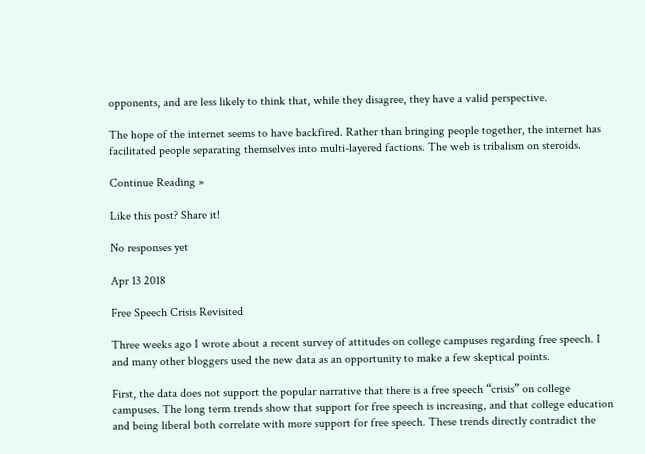opponents, and are less likely to think that, while they disagree, they have a valid perspective.

The hope of the internet seems to have backfired. Rather than bringing people together, the internet has facilitated people separating themselves into multi-layered factions. The web is tribalism on steroids.

Continue Reading »

Like this post? Share it!

No responses yet

Apr 13 2018

Free Speech Crisis Revisited

Three weeks ago I wrote about a recent survey of attitudes on college campuses regarding free speech. I and many other bloggers used the new data as an opportunity to make a few skeptical points.

First, the data does not support the popular narrative that there is a free speech “crisis” on college campuses. The long term trends show that support for free speech is increasing, and that college education and being liberal both correlate with more support for free speech. These trends directly contradict the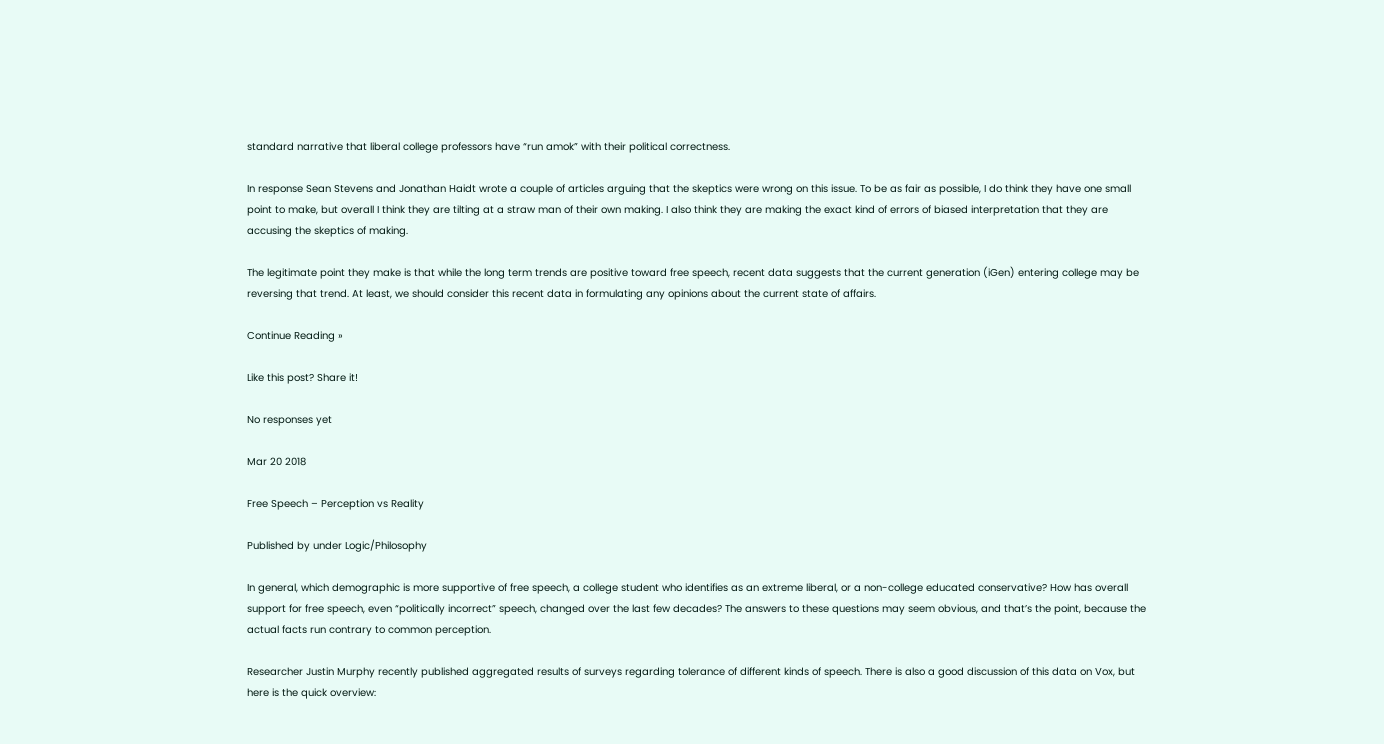standard narrative that liberal college professors have “run amok” with their political correctness.

In response Sean Stevens and Jonathan Haidt wrote a couple of articles arguing that the skeptics were wrong on this issue. To be as fair as possible, I do think they have one small point to make, but overall I think they are tilting at a straw man of their own making. I also think they are making the exact kind of errors of biased interpretation that they are accusing the skeptics of making.

The legitimate point they make is that while the long term trends are positive toward free speech, recent data suggests that the current generation (iGen) entering college may be reversing that trend. At least, we should consider this recent data in formulating any opinions about the current state of affairs.

Continue Reading »

Like this post? Share it!

No responses yet

Mar 20 2018

Free Speech – Perception vs Reality

Published by under Logic/Philosophy

In general, which demographic is more supportive of free speech, a college student who identifies as an extreme liberal, or a non-college educated conservative? How has overall support for free speech, even “politically incorrect” speech, changed over the last few decades? The answers to these questions may seem obvious, and that’s the point, because the actual facts run contrary to common perception.

Researcher Justin Murphy recently published aggregated results of surveys regarding tolerance of different kinds of speech. There is also a good discussion of this data on Vox, but here is the quick overview: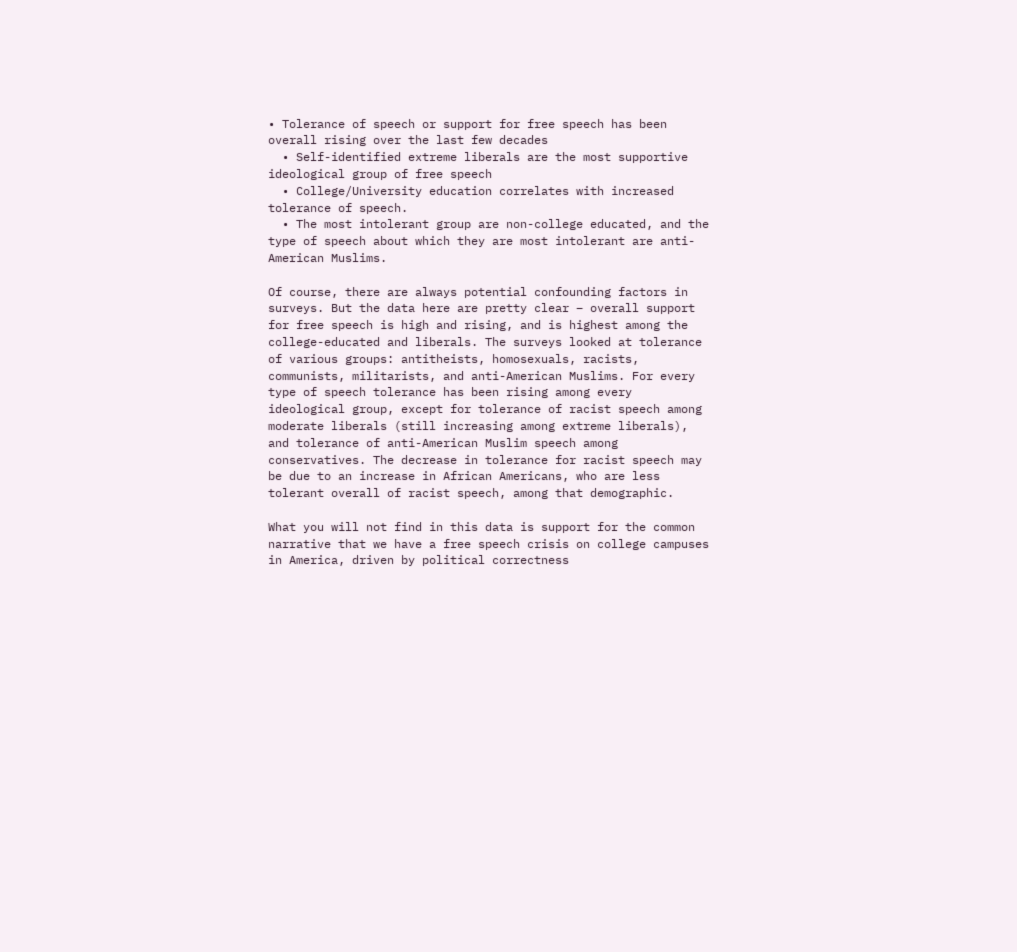• Tolerance of speech or support for free speech has been overall rising over the last few decades
  • Self-identified extreme liberals are the most supportive ideological group of free speech
  • College/University education correlates with increased tolerance of speech.
  • The most intolerant group are non-college educated, and the type of speech about which they are most intolerant are anti-American Muslims.

Of course, there are always potential confounding factors in surveys. But the data here are pretty clear – overall support for free speech is high and rising, and is highest among the college-educated and liberals. The surveys looked at tolerance of various groups: antitheists, homosexuals, racists, communists, militarists, and anti-American Muslims. For every type of speech tolerance has been rising among every ideological group, except for tolerance of racist speech among moderate liberals (still increasing among extreme liberals), and tolerance of anti-American Muslim speech among conservatives. The decrease in tolerance for racist speech may be due to an increase in African Americans, who are less tolerant overall of racist speech, among that demographic.

What you will not find in this data is support for the common narrative that we have a free speech crisis on college campuses in America, driven by political correctness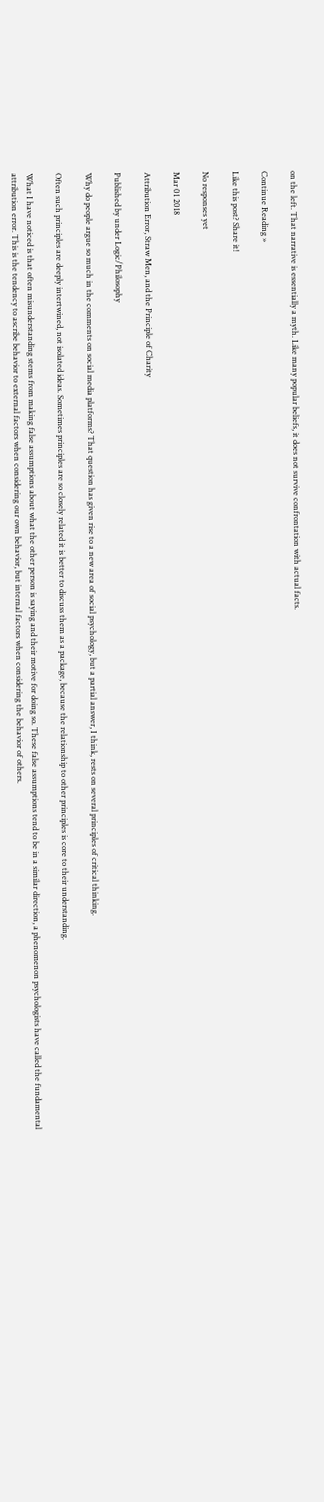on the left. That narrative is essentially a myth. Like many popular beliefs, it does not survive confrontation with actual facts.

Continue Reading »

Like this post? Share it!

No responses yet

Mar 01 2018

Attribution Error, Straw Men, and the Principle of Charity

Published by under Logic/Philosophy

Why do people argue so much in the comments on social media platforms? That question has given rise to a new area of social psychology, but a partial answer, I think, rests on several principles of critical thinking.

Often such principles are deeply intertwined, not isolated ideas. Sometimes principles are so closely related it is better to discuss them as a package, because the relationship to other principles is core to their understanding.

What I have noticed is that often misunderstanding stems from making false assumptions about what the other person is saying and their motive for doing so. These false assumptions tend to be in a similar direction, a phenomenon psychologists have called the fundamental attribution error. This is the tendency to ascribe behavior to external factors when considering our own behavior, but internal factors when considering the behavior of others.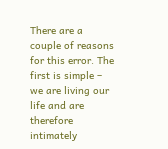There are a couple of reasons for this error. The first is simple – we are living our life and are therefore intimately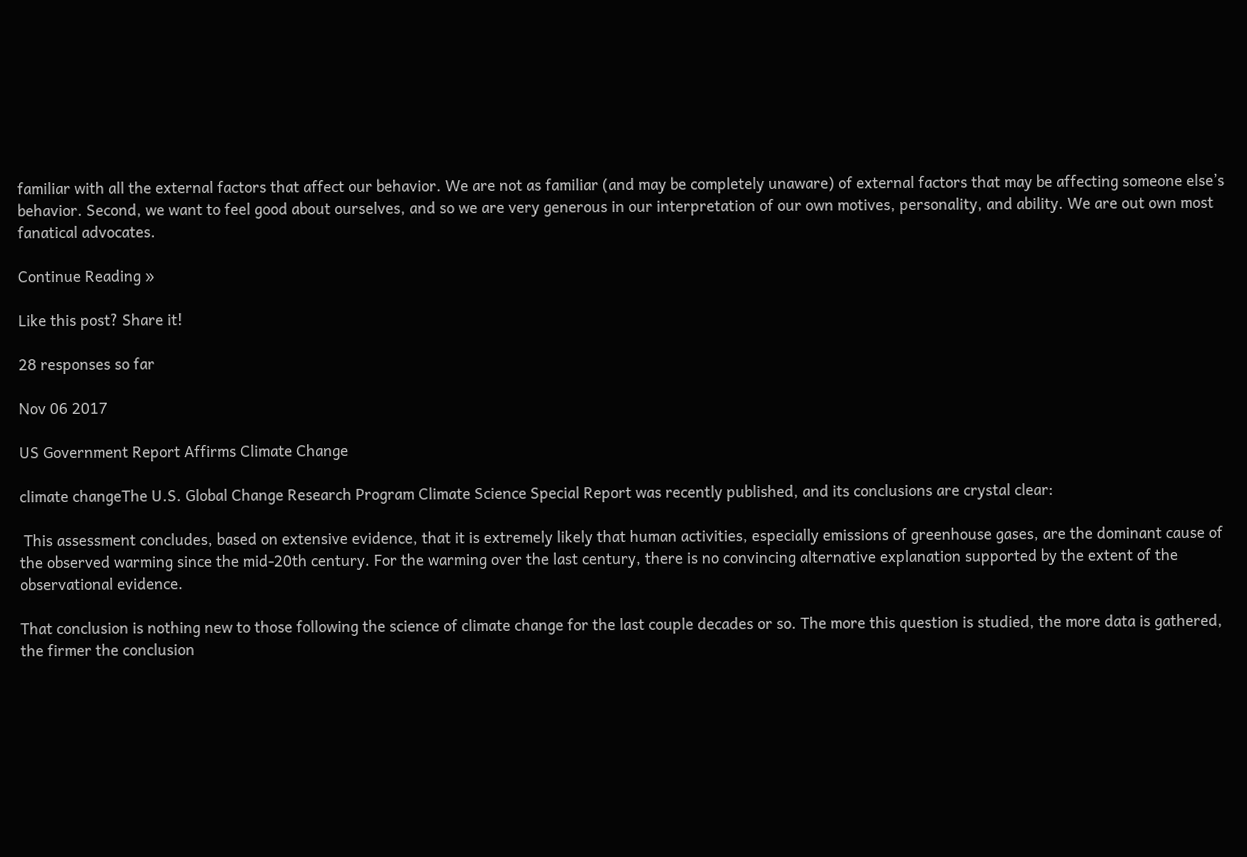familiar with all the external factors that affect our behavior. We are not as familiar (and may be completely unaware) of external factors that may be affecting someone else’s behavior. Second, we want to feel good about ourselves, and so we are very generous in our interpretation of our own motives, personality, and ability. We are out own most fanatical advocates.

Continue Reading »

Like this post? Share it!

28 responses so far

Nov 06 2017

US Government Report Affirms Climate Change

climate changeThe U.S. Global Change Research Program Climate Science Special Report was recently published, and its conclusions are crystal clear:

 This assessment concludes, based on extensive evidence, that it is extremely likely that human activities, especially emissions of greenhouse gases, are the dominant cause of the observed warming since the mid-20th century. For the warming over the last century, there is no convincing alternative explanation supported by the extent of the observational evidence.

That conclusion is nothing new to those following the science of climate change for the last couple decades or so. The more this question is studied, the more data is gathered, the firmer the conclusion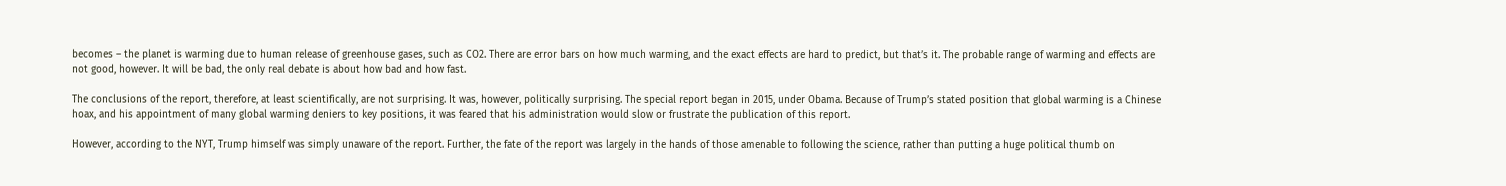becomes – the planet is warming due to human release of greenhouse gases, such as CO2. There are error bars on how much warming, and the exact effects are hard to predict, but that’s it. The probable range of warming and effects are not good, however. It will be bad, the only real debate is about how bad and how fast.

The conclusions of the report, therefore, at least scientifically, are not surprising. It was, however, politically surprising. The special report began in 2015, under Obama. Because of Trump’s stated position that global warming is a Chinese hoax, and his appointment of many global warming deniers to key positions, it was feared that his administration would slow or frustrate the publication of this report.

However, according to the NYT, Trump himself was simply unaware of the report. Further, the fate of the report was largely in the hands of those amenable to following the science, rather than putting a huge political thumb on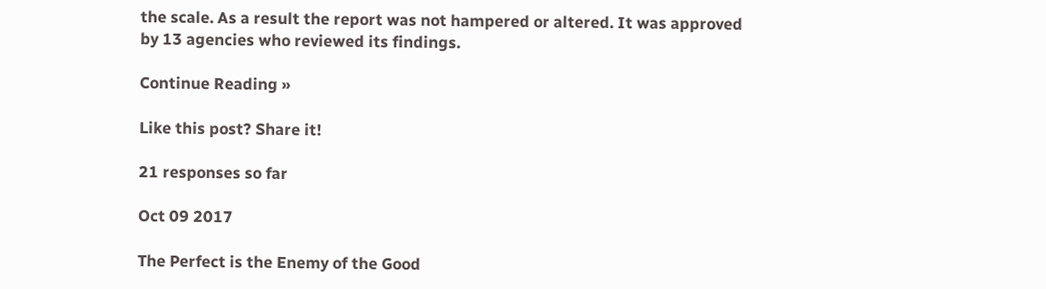the scale. As a result the report was not hampered or altered. It was approved by 13 agencies who reviewed its findings.

Continue Reading »

Like this post? Share it!

21 responses so far

Oct 09 2017

The Perfect is the Enemy of the Good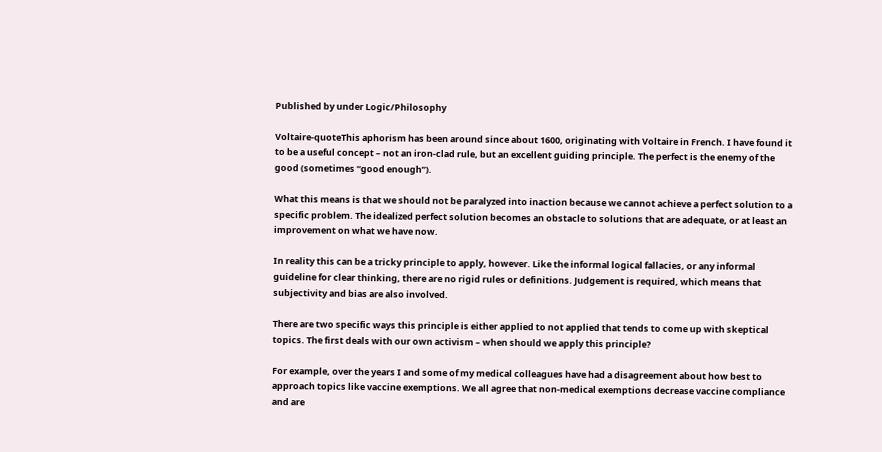Published by under Logic/Philosophy

Voltaire-quoteThis aphorism has been around since about 1600, originating with Voltaire in French. I have found it to be a useful concept – not an iron-clad rule, but an excellent guiding principle. The perfect is the enemy of the good (sometimes “good enough”).

What this means is that we should not be paralyzed into inaction because we cannot achieve a perfect solution to a specific problem. The idealized perfect solution becomes an obstacle to solutions that are adequate, or at least an improvement on what we have now.

In reality this can be a tricky principle to apply, however. Like the informal logical fallacies, or any informal guideline for clear thinking, there are no rigid rules or definitions. Judgement is required, which means that subjectivity and bias are also involved.

There are two specific ways this principle is either applied to not applied that tends to come up with skeptical topics. The first deals with our own activism – when should we apply this principle?

For example, over the years I and some of my medical colleagues have had a disagreement about how best to approach topics like vaccine exemptions. We all agree that non-medical exemptions decrease vaccine compliance and are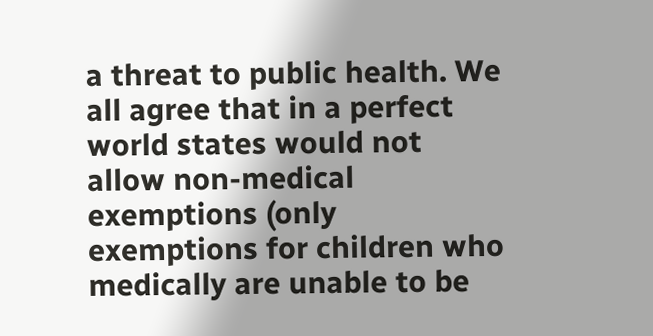a threat to public health. We all agree that in a perfect world states would not allow non-medical exemptions (only exemptions for children who medically are unable to be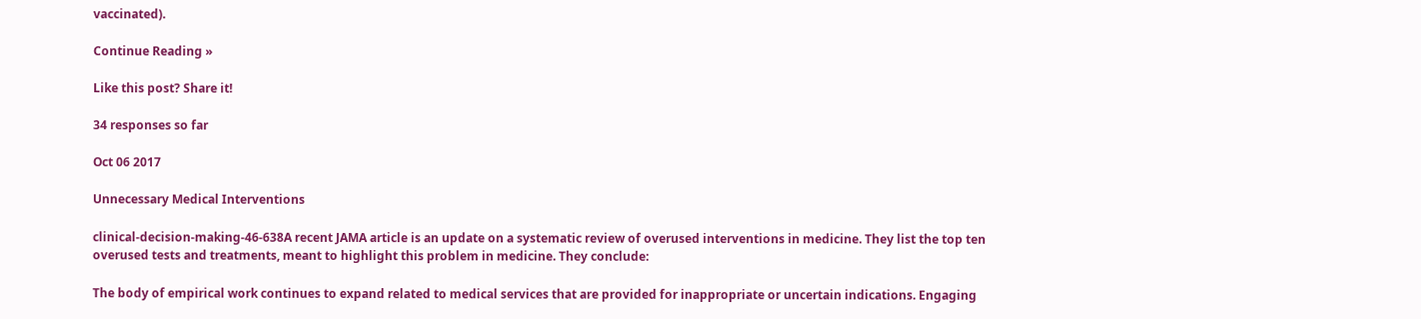vaccinated).

Continue Reading »

Like this post? Share it!

34 responses so far

Oct 06 2017

Unnecessary Medical Interventions

clinical-decision-making-46-638A recent JAMA article is an update on a systematic review of overused interventions in medicine. They list the top ten overused tests and treatments, meant to highlight this problem in medicine. They conclude:

The body of empirical work continues to expand related to medical services that are provided for inappropriate or uncertain indications. Engaging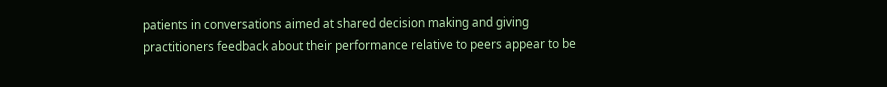patients in conversations aimed at shared decision making and giving practitioners feedback about their performance relative to peers appear to be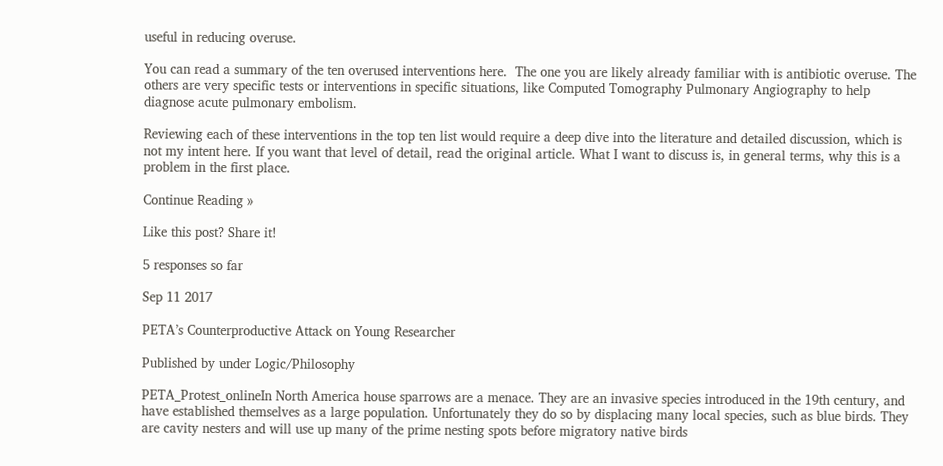useful in reducing overuse.

You can read a summary of the ten overused interventions here.  The one you are likely already familiar with is antibiotic overuse. The others are very specific tests or interventions in specific situations, like Computed Tomography Pulmonary Angiography to help diagnose acute pulmonary embolism.

Reviewing each of these interventions in the top ten list would require a deep dive into the literature and detailed discussion, which is not my intent here. If you want that level of detail, read the original article. What I want to discuss is, in general terms, why this is a problem in the first place.

Continue Reading »

Like this post? Share it!

5 responses so far

Sep 11 2017

PETA’s Counterproductive Attack on Young Researcher

Published by under Logic/Philosophy

PETA_Protest_onlineIn North America house sparrows are a menace. They are an invasive species introduced in the 19th century, and have established themselves as a large population. Unfortunately they do so by displacing many local species, such as blue birds. They are cavity nesters and will use up many of the prime nesting spots before migratory native birds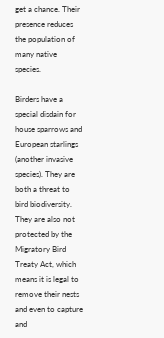get a chance. Their presence reduces the population of many native species.

Birders have a special disdain for house sparrows and European starlings (another invasive species). They are both a threat to bird biodiversity. They are also not protected by the Migratory Bird Treaty Act, which means it is legal to remove their nests and even to capture and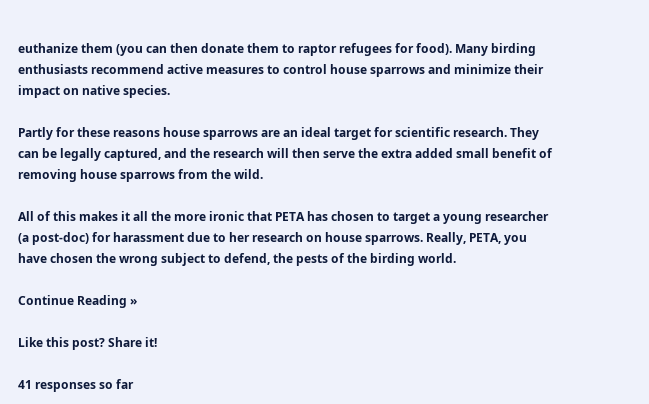euthanize them (you can then donate them to raptor refugees for food). Many birding enthusiasts recommend active measures to control house sparrows and minimize their impact on native species.

Partly for these reasons house sparrows are an ideal target for scientific research. They can be legally captured, and the research will then serve the extra added small benefit of removing house sparrows from the wild.

All of this makes it all the more ironic that PETA has chosen to target a young researcher (a post-doc) for harassment due to her research on house sparrows. Really, PETA, you have chosen the wrong subject to defend, the pests of the birding world.

Continue Reading »

Like this post? Share it!

41 responses so far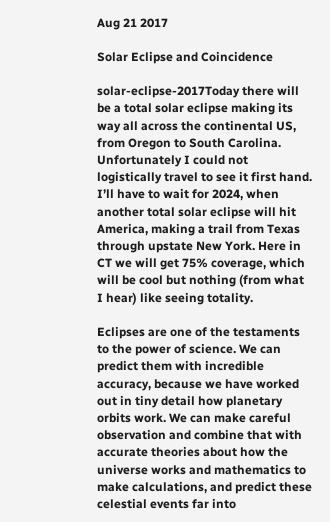Aug 21 2017

Solar Eclipse and Coincidence

solar-eclipse-2017Today there will be a total solar eclipse making its way all across the continental US, from Oregon to South Carolina. Unfortunately I could not logistically travel to see it first hand. I’ll have to wait for 2024, when another total solar eclipse will hit America, making a trail from Texas through upstate New York. Here in CT we will get 75% coverage, which will be cool but nothing (from what I hear) like seeing totality.

Eclipses are one of the testaments to the power of science. We can predict them with incredible accuracy, because we have worked out in tiny detail how planetary orbits work. We can make careful observation and combine that with accurate theories about how the universe works and mathematics to make calculations, and predict these celestial events far into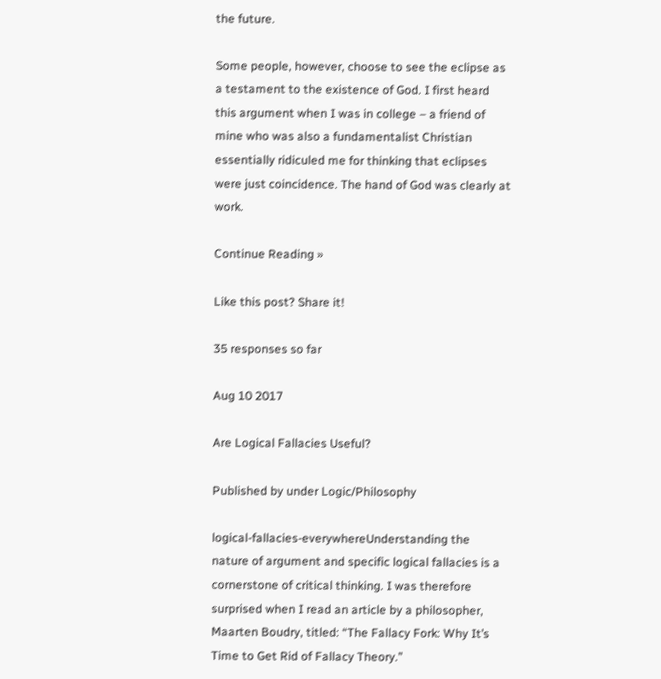the future.

Some people, however, choose to see the eclipse as a testament to the existence of God. I first heard this argument when I was in college – a friend of mine who was also a fundamentalist Christian essentially ridiculed me for thinking that eclipses were just coincidence. The hand of God was clearly at work.

Continue Reading »

Like this post? Share it!

35 responses so far

Aug 10 2017

Are Logical Fallacies Useful?

Published by under Logic/Philosophy

logical-fallacies-everywhereUnderstanding the nature of argument and specific logical fallacies is a cornerstone of critical thinking. I was therefore surprised when I read an article by a philosopher, Maarten Boudry, titled: “The Fallacy Fork: Why It’s Time to Get Rid of Fallacy Theory.”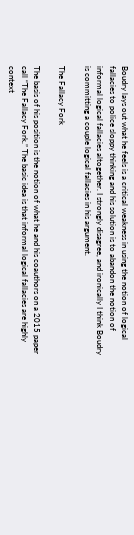Boudry lays out what he feels is a critical weakness in using the notion of logical fallacies to police sloppy thinking and his solution is to abandon the notion of informal logical fallacies altogether. I strongly disagree, and ironically I think Boudry is committing a couple logical fallacies in his argument.

The Fallacy Fork

The basis of his position is the notion of what he and his coauthors on a 2015 paper call “The Fallacy Fork.” The basic idea is that informal logical fallacies are highly context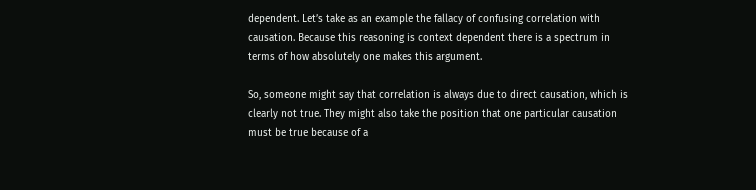dependent. Let’s take as an example the fallacy of confusing correlation with causation. Because this reasoning is context dependent there is a spectrum in terms of how absolutely one makes this argument.

So, someone might say that correlation is always due to direct causation, which is clearly not true. They might also take the position that one particular causation must be true because of a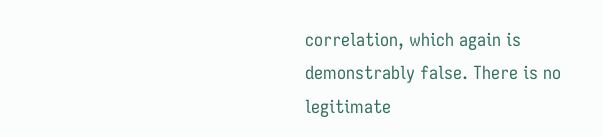correlation, which again is demonstrably false. There is no legitimate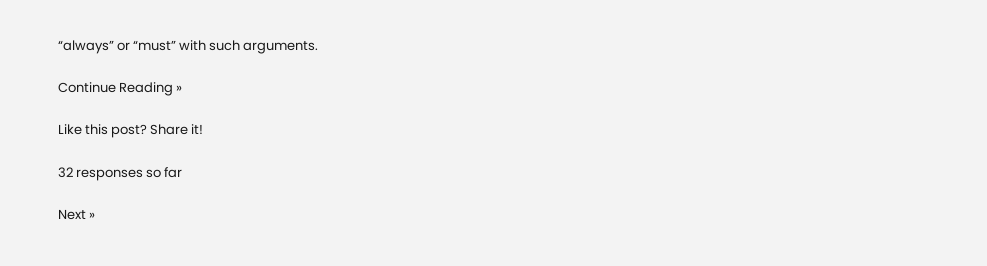“always” or “must” with such arguments.

Continue Reading »

Like this post? Share it!

32 responses so far

Next »